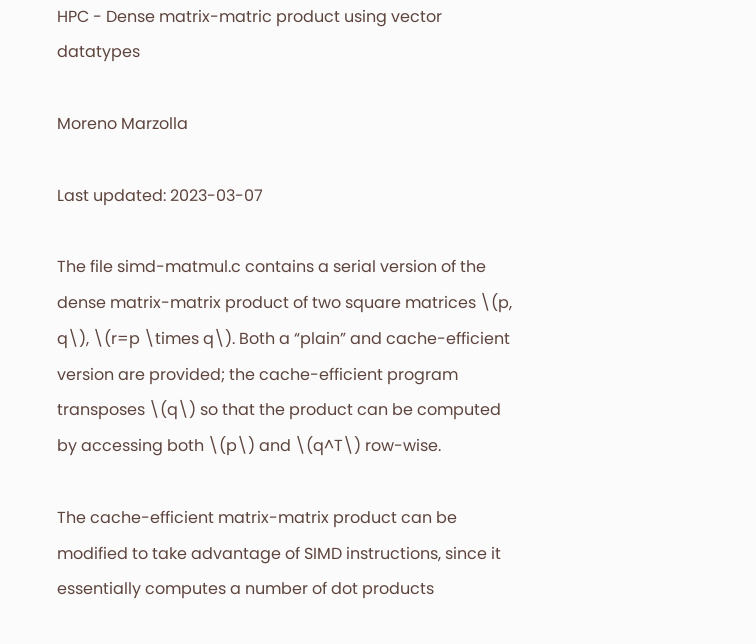HPC - Dense matrix-matric product using vector datatypes

Moreno Marzolla

Last updated: 2023-03-07

The file simd-matmul.c contains a serial version of the dense matrix-matrix product of two square matrices \(p, q\), \(r=p \times q\). Both a “plain” and cache-efficient version are provided; the cache-efficient program transposes \(q\) so that the product can be computed by accessing both \(p\) and \(q^T\) row-wise.

The cache-efficient matrix-matrix product can be modified to take advantage of SIMD instructions, since it essentially computes a number of dot products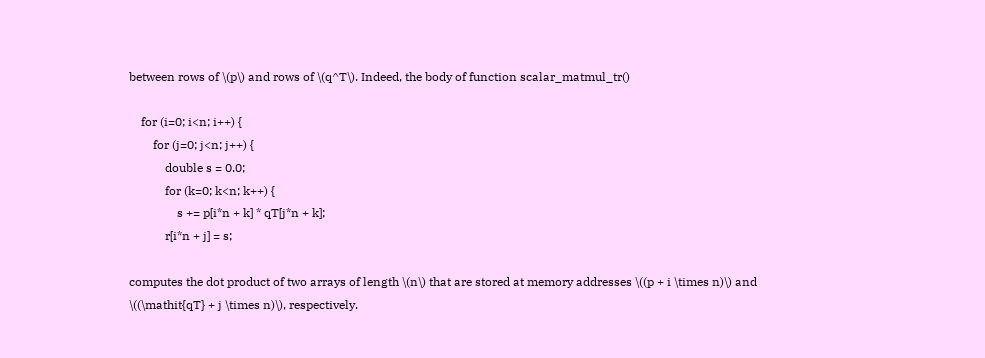between rows of \(p\) and rows of \(q^T\). Indeed, the body of function scalar_matmul_tr()

    for (i=0; i<n; i++) {
        for (j=0; j<n; j++) {
            double s = 0.0;
            for (k=0; k<n; k++) {
                s += p[i*n + k] * qT[j*n + k];
            r[i*n + j] = s;

computes the dot product of two arrays of length \(n\) that are stored at memory addresses \((p + i \times n)\) and \((\mathit{qT} + j \times n)\), respectively.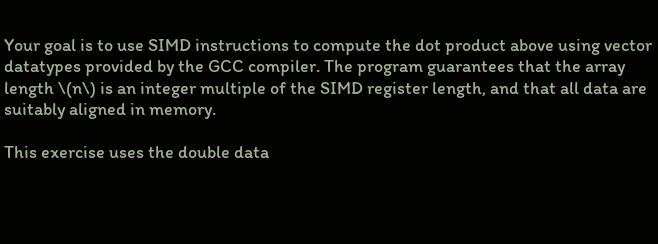Your goal is to use SIMD instructions to compute the dot product above using vector datatypes provided by the GCC compiler. The program guarantees that the array length \(n\) is an integer multiple of the SIMD register length, and that all data are suitably aligned in memory.

This exercise uses the double data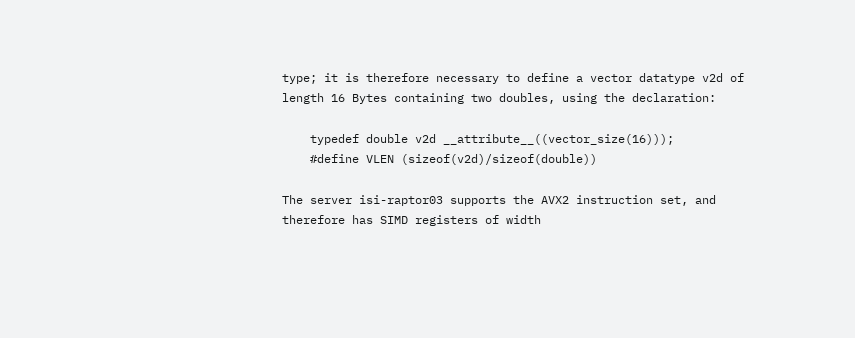type; it is therefore necessary to define a vector datatype v2d of length 16 Bytes containing two doubles, using the declaration:

    typedef double v2d __attribute__((vector_size(16)));
    #define VLEN (sizeof(v2d)/sizeof(double))

The server isi-raptor03 supports the AVX2 instruction set, and therefore has SIMD registers of width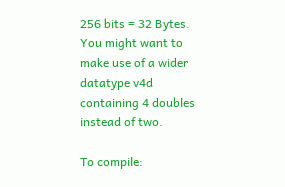256 bits = 32 Bytes. You might want to make use of a wider datatype v4d containing 4 doubles instead of two.

To compile: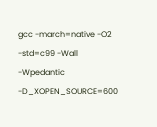gcc -march=native -O2 -std=c99 -Wall -Wpedantic -D_XOPEN_SOURCE=600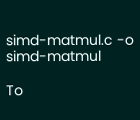simd-matmul.c -o simd-matmul

To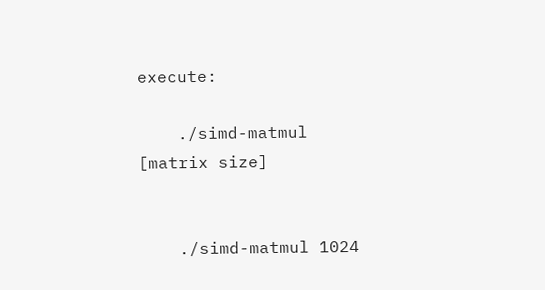execute:

    ./simd-matmul [matrix size]


    ./simd-matmul 1024